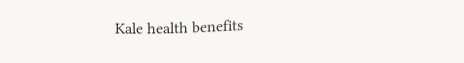Kale health benefits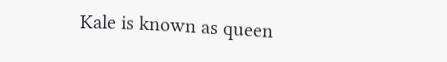Kale is known as queen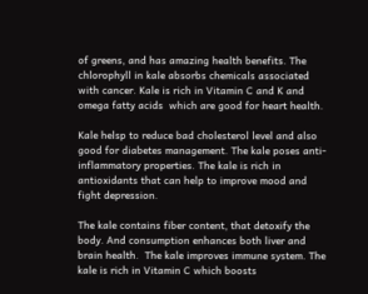of greens, and has amazing health benefits. The chlorophyll in kale absorbs chemicals associated with cancer. Kale is rich in Vitamin C and K and omega fatty acids  which are good for heart health.

Kale helsp to reduce bad cholesterol level and also good for diabetes management. The kale poses anti-inflammatory properties. The kale is rich in antioxidants that can help to improve mood and fight depression.

The kale contains fiber content, that detoxify the body. And consumption enhances both liver and brain health.  The kale improves immune system. The kale is rich in Vitamin C which boosts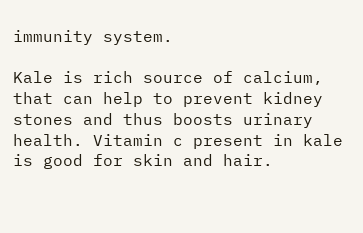immunity system.

Kale is rich source of calcium, that can help to prevent kidney stones and thus boosts urinary health. Vitamin c present in kale is good for skin and hair.